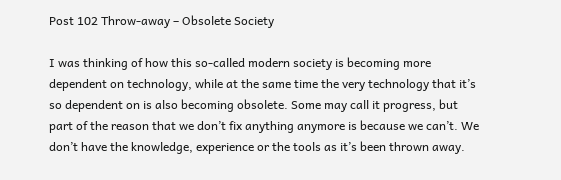Post 102 Throw-away – Obsolete Society

I was thinking of how this so-called modern society is becoming more dependent on technology, while at the same time the very technology that it’s so dependent on is also becoming obsolete. Some may call it progress, but part of the reason that we don’t fix anything anymore is because we can’t. We don’t have the knowledge, experience or the tools as it’s been thrown away.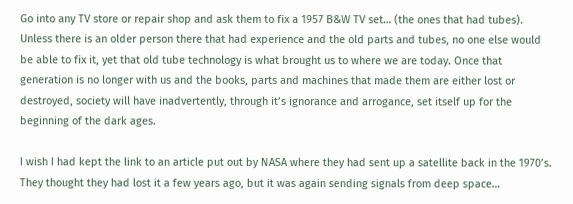Go into any TV store or repair shop and ask them to fix a 1957 B&W TV set… (the ones that had tubes). Unless there is an older person there that had experience and the old parts and tubes, no one else would be able to fix it, yet that old tube technology is what brought us to where we are today. Once that generation is no longer with us and the books, parts and machines that made them are either lost or destroyed, society will have inadvertently, through it’s ignorance and arrogance, set itself up for the beginning of the dark ages.

I wish I had kept the link to an article put out by NASA where they had sent up a satellite back in the 1970’s. They thought they had lost it a few years ago, but it was again sending signals from deep space…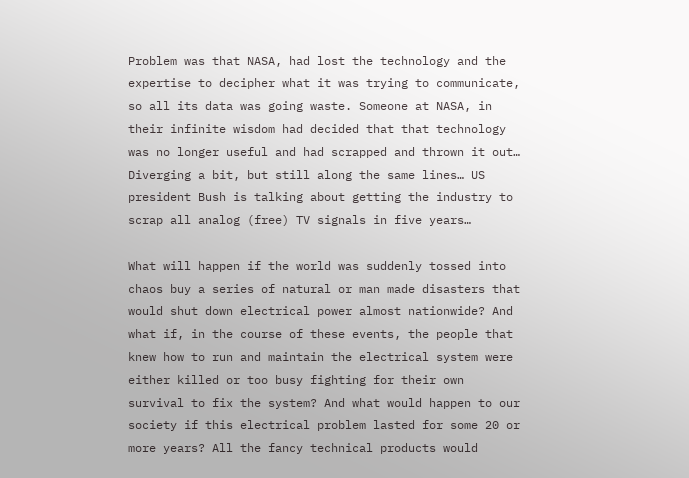Problem was that NASA, had lost the technology and the expertise to decipher what it was trying to communicate, so all its data was going waste. Someone at NASA, in their infinite wisdom had decided that that technology was no longer useful and had scrapped and thrown it out… Diverging a bit, but still along the same lines… US president Bush is talking about getting the industry to scrap all analog (free) TV signals in five years…

What will happen if the world was suddenly tossed into chaos buy a series of natural or man made disasters that would shut down electrical power almost nationwide? And what if, in the course of these events, the people that knew how to run and maintain the electrical system were either killed or too busy fighting for their own survival to fix the system? And what would happen to our society if this electrical problem lasted for some 20 or more years? All the fancy technical products would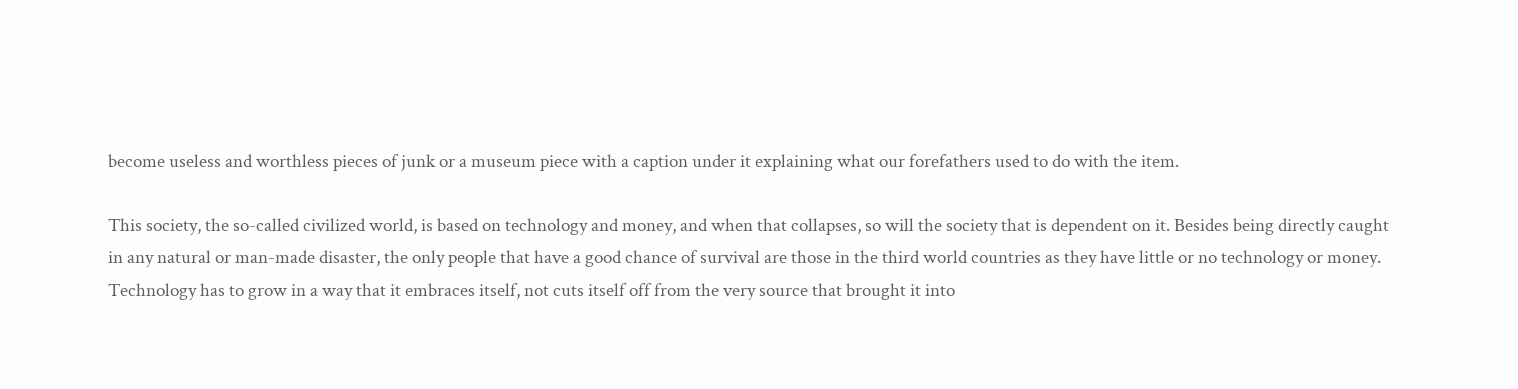become useless and worthless pieces of junk or a museum piece with a caption under it explaining what our forefathers used to do with the item.

This society, the so-called civilized world, is based on technology and money, and when that collapses, so will the society that is dependent on it. Besides being directly caught in any natural or man-made disaster, the only people that have a good chance of survival are those in the third world countries as they have little or no technology or money. Technology has to grow in a way that it embraces itself, not cuts itself off from the very source that brought it into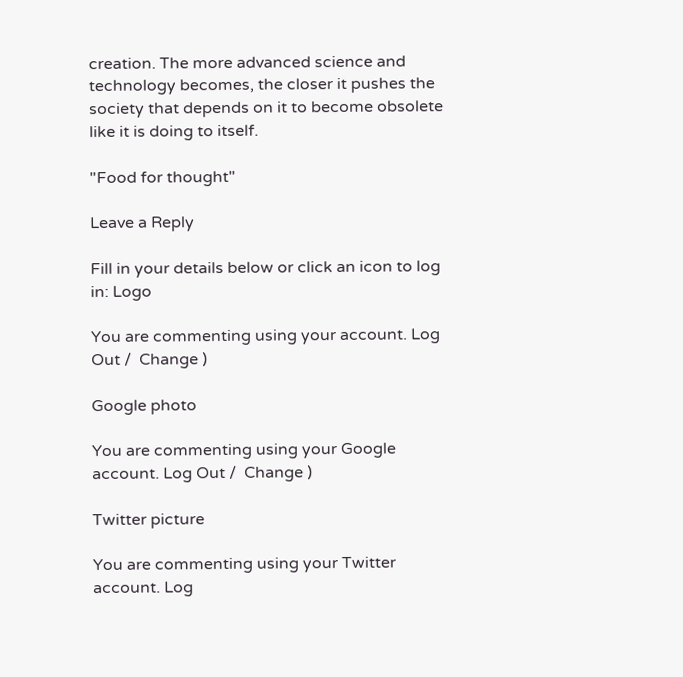creation. The more advanced science and technology becomes, the closer it pushes the society that depends on it to become obsolete like it is doing to itself.

"Food for thought"

Leave a Reply

Fill in your details below or click an icon to log in: Logo

You are commenting using your account. Log Out /  Change )

Google photo

You are commenting using your Google account. Log Out /  Change )

Twitter picture

You are commenting using your Twitter account. Log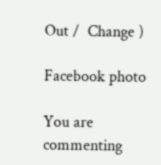Out /  Change )

Facebook photo

You are commenting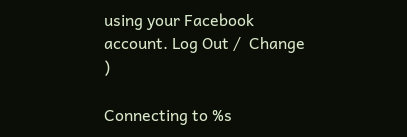using your Facebook account. Log Out /  Change )

Connecting to %s